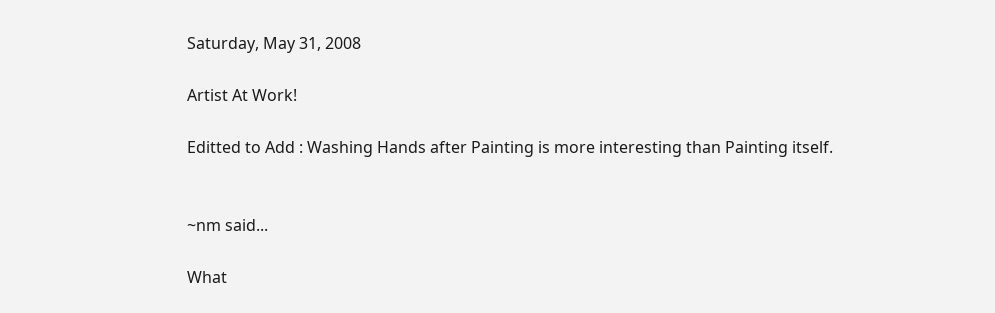Saturday, May 31, 2008

Artist At Work!

Editted to Add : Washing Hands after Painting is more interesting than Painting itself.


~nm said...

What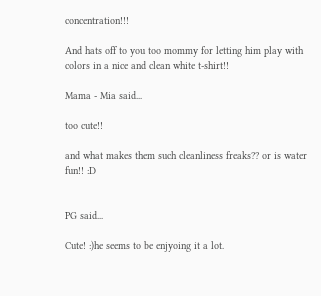concentration!!!

And hats off to you too mommy for letting him play with colors in a nice and clean white t-shirt!!

Mama - Mia said...

too cute!!

and what makes them such cleanliness freaks?? or is water fun!! :D


PG said...

Cute! :)he seems to be enjyoing it a lot.